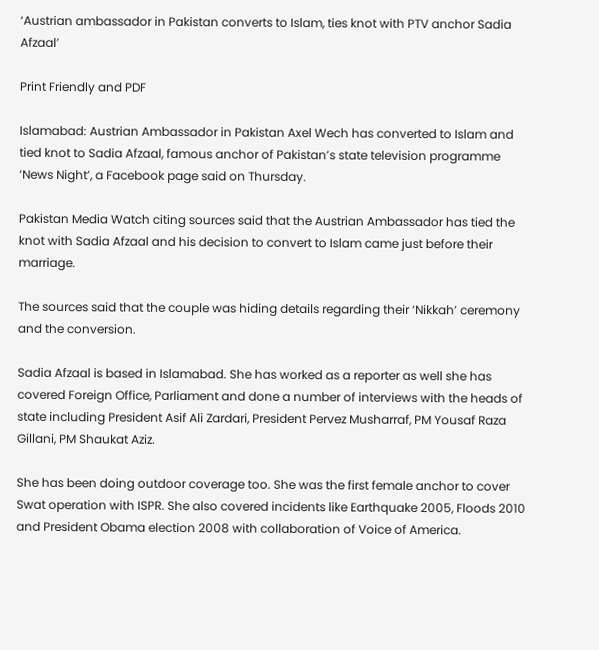‘Austrian ambassador in Pakistan converts to Islam, ties knot with PTV anchor Sadia Afzaal’

Print Friendly and PDF

Islamabad: Austrian Ambassador in Pakistan Axel Wech has converted to Islam and tied knot to Sadia Afzaal, famous anchor of Pakistan’s state television programme ‘News Night’, a Facebook page said on Thursday.

Pakistan Media Watch citing sources said that the Austrian Ambassador has tied the knot with Sadia Afzaal and his decision to convert to Islam came just before their marriage.

The sources said that the couple was hiding details regarding their ‘Nikkah’ ceremony and the conversion.

Sadia Afzaal is based in Islamabad. She has worked as a reporter as well she has covered Foreign Office, Parliament and done a number of interviews with the heads of state including President Asif Ali Zardari, President Pervez Musharraf, PM Yousaf Raza Gillani, PM Shaukat Aziz.

She has been doing outdoor coverage too. She was the first female anchor to cover Swat operation with ISPR. She also covered incidents like Earthquake 2005, Floods 2010 and President Obama election 2008 with collaboration of Voice of America.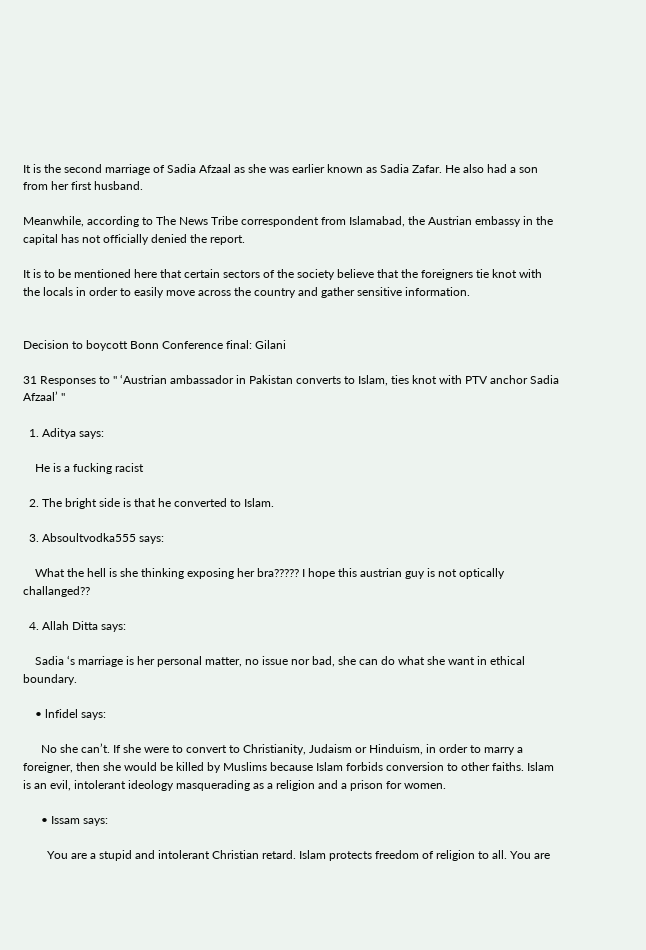It is the second marriage of Sadia Afzaal as she was earlier known as Sadia Zafar. He also had a son from her first husband.

Meanwhile, according to The News Tribe correspondent from Islamabad, the Austrian embassy in the capital has not officially denied the report.

It is to be mentioned here that certain sectors of the society believe that the foreigners tie knot with the locals in order to easily move across the country and gather sensitive information.


Decision to boycott Bonn Conference final: Gilani

31 Responses to " ‘Austrian ambassador in Pakistan converts to Islam, ties knot with PTV anchor Sadia Afzaal’ "

  1. Aditya says:

    He is a fucking racist

  2. The bright side is that he converted to Islam.

  3. Absoultvodka555 says:

    What the hell is she thinking exposing her bra????? I hope this austrian guy is not optically challanged??

  4. Allah Ditta says:

    Sadia ‘s marriage is her personal matter, no issue nor bad, she can do what she want in ethical boundary.

    • lnfidel says:

      No she can’t. If she were to convert to Christianity, Judaism or Hinduism, in order to marry a foreigner, then she would be killed by Muslims because Islam forbids conversion to other faiths. Islam is an evil, intolerant ideology masquerading as a religion and a prison for women.

      • Issam says:

        You are a stupid and intolerant Christian retard. Islam protects freedom of religion to all. You are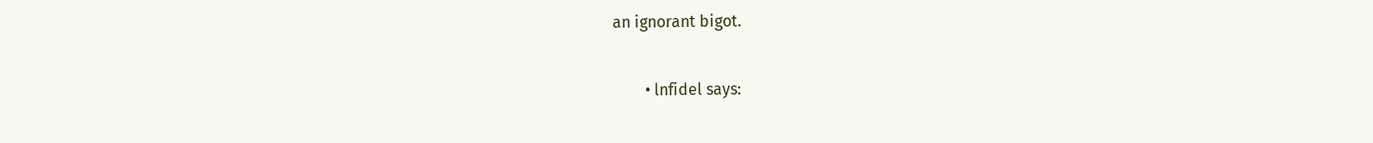an ignorant bigot.

        • lnfidel says: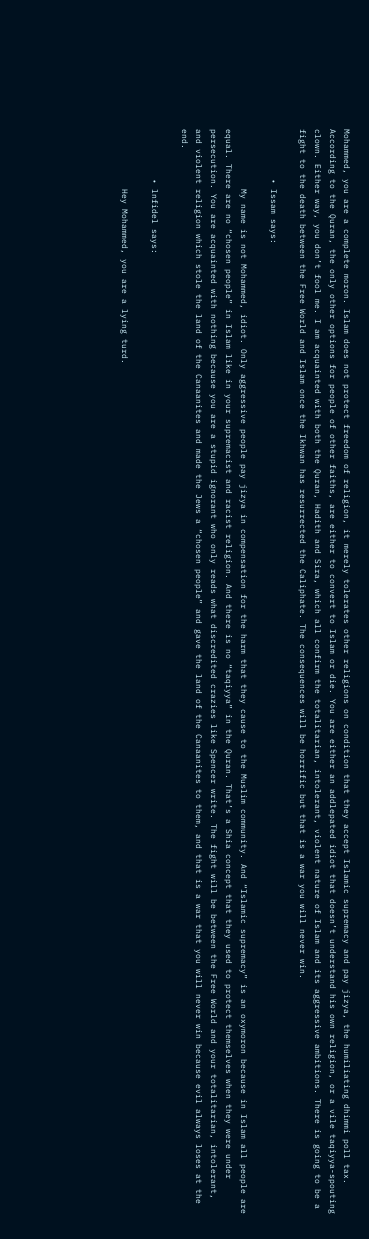Mohammed, you are a complete moron. Islam does not protect freedom of religion, it merely tolerates other religions on condition that they accept Islamic supremacy and pay jizya, the humiliating dhimmi poll tax. According to the Quran, the only other options for people of other faiths, are either to convert to Islam or die. You are either an addlepated idiot that doesn’t understand his own religion, or a vile taqiyya-spouting clown. Either way, you don’t fool me. I am acquainted with both the Quran, Hadith and Sira, which all confirm the totalitarian, intolerant, violent nature of Islam and its aggressive ambitions. There is going to be a fight to the death between the Free World and Islam once the Ikhwan has resurrected the Caliphate. The consequences will be horrific but that is a war you will never win.

          • Issam says:

            My name is not Mohammed, idiot. Only aggressive people pay jizya in compensation for the harm that they cause to the Muslim community. And “Islamic supremacy” is an oxymoron because in Islam all people are equal. There are no “chosen people” in Islam like in your supremacist and racist religion. And there is no “taqiyya” in the Quran. That’s a Shia concept that they used to protect themselves when they were under persecution. You are acquainted with nothing because you are a stupid ignorant who only reads what discredited crazies like Spencer write. The fight will be between the Free World and your totalitarian, intolerant, and violent religion which stole the land of the Canaanites and made the Jews a “chosen people” and gave the land of the Canaanites to them, and that is a war that you will never win because evil always loses at the end.

          • lnfidel says:

            Hey Mohammed, you are a lying turd.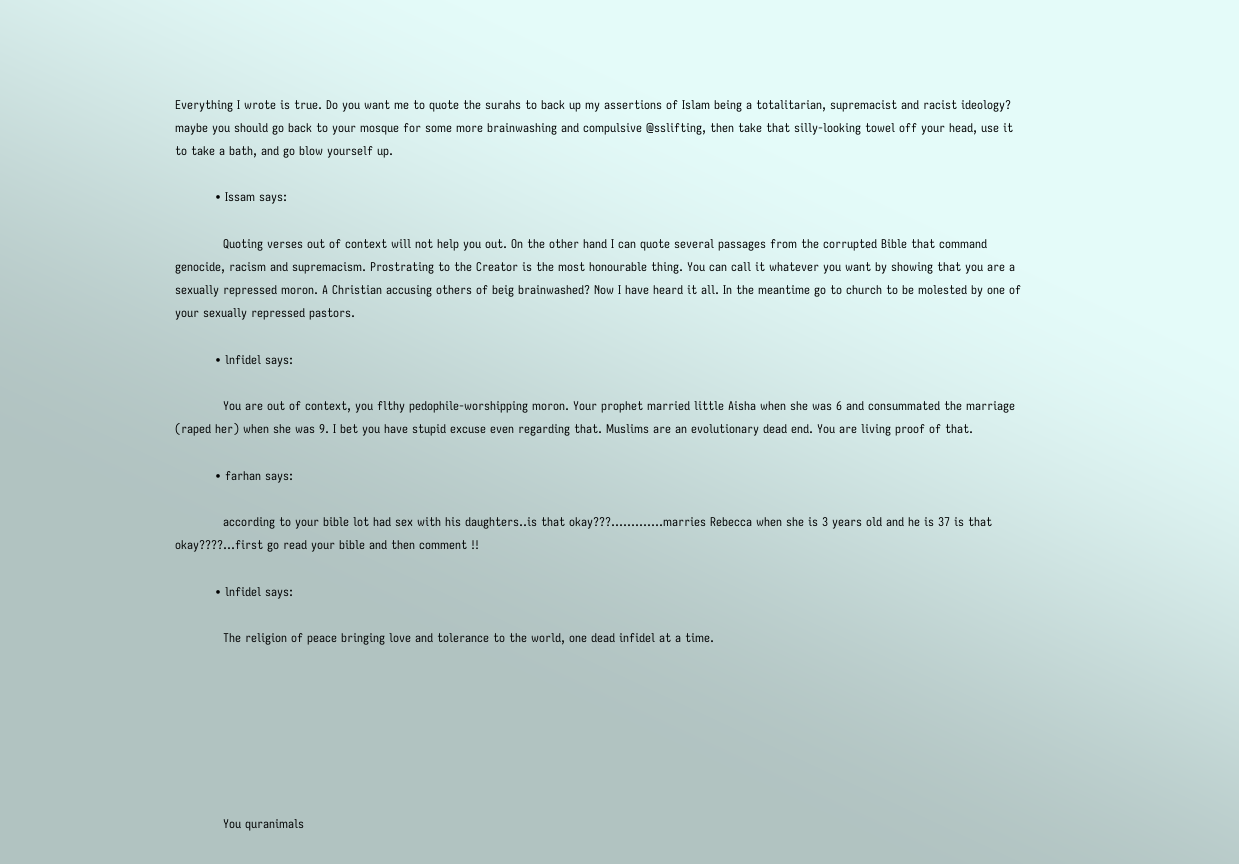Everything I wrote is true. Do you want me to quote the surahs to back up my assertions of Islam being a totalitarian, supremacist and racist ideology? maybe you should go back to your mosque for some more brainwashing and compulsive @sslifting, then take that silly-looking towel off your head, use it to take a bath, and go blow yourself up.

          • Issam says:

            Quoting verses out of context will not help you out. On the other hand I can quote several passages from the corrupted Bible that command genocide, racism and supremacism. Prostrating to the Creator is the most honourable thing. You can call it whatever you want by showing that you are a sexually repressed moron. A Christian accusing others of beig brainwashed? Now I have heard it all. In the meantime go to church to be molested by one of your sexually repressed pastors.

          • lnfidel says:

            You are out of context, you flthy pedophile-worshipping moron. Your prophet married little Aisha when she was 6 and consummated the marriage (raped her) when she was 9. I bet you have stupid excuse even regarding that. Muslims are an evolutionary dead end. You are living proof of that.

          • farhan says:

            according to your bible lot had sex with his daughters..is that okay???………….marries Rebecca when she is 3 years old and he is 37 is that okay????…first go read your bible and then comment !!

          • lnfidel says:

            The religion of peace bringing love and tolerance to the world, one dead infidel at a time.







            You quranimals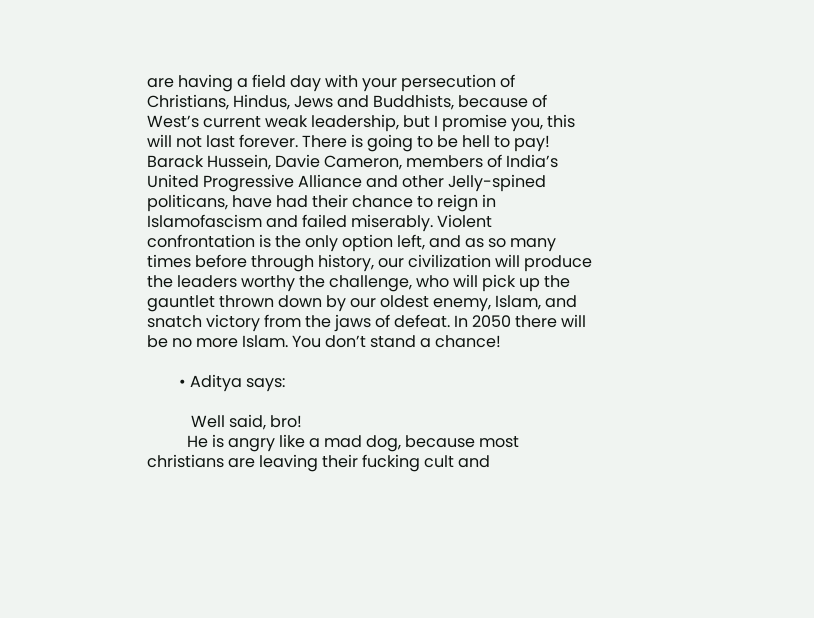are having a field day with your persecution of Christians, Hindus, Jews and Buddhists, because of West’s current weak leadership, but I promise you, this will not last forever. There is going to be hell to pay! Barack Hussein, Davie Cameron, members of India’s United Progressive Alliance and other Jelly-spined politicans, have had their chance to reign in Islamofascism and failed miserably. Violent confrontation is the only option left, and as so many times before through history, our civilization will produce the leaders worthy the challenge, who will pick up the gauntlet thrown down by our oldest enemy, Islam, and snatch victory from the jaws of defeat. In 2050 there will be no more Islam. You don’t stand a chance!

        • Aditya says:

           Well said, bro!
          He is angry like a mad dog, because most christians are leaving their fucking cult and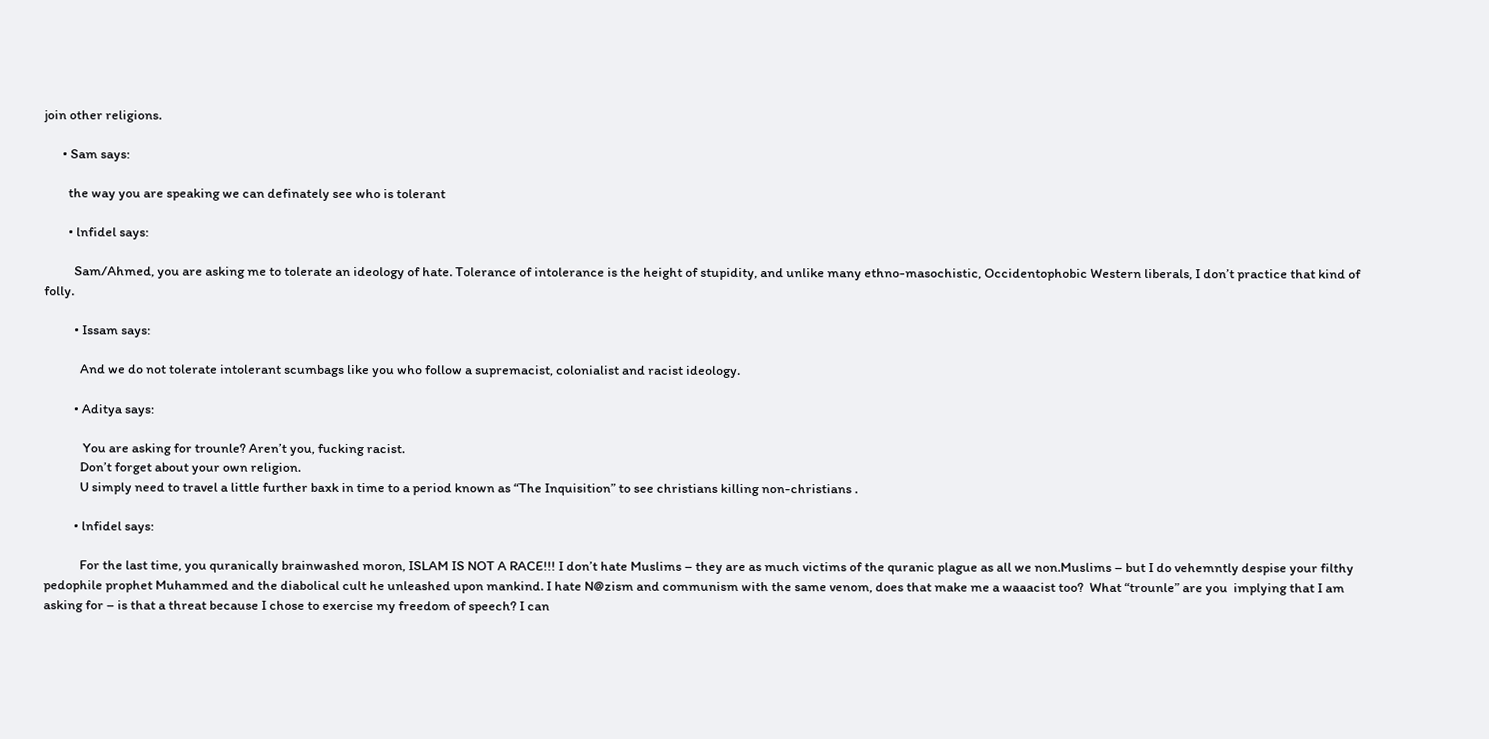join other religions.

      • Sam says:

        the way you are speaking we can definately see who is tolerant

        • lnfidel says:

          Sam/Ahmed, you are asking me to tolerate an ideology of hate. Tolerance of intolerance is the height of stupidity, and unlike many ethno-masochistic, Occidentophobic Western liberals, I don’t practice that kind of folly.

          • Issam says:

            And we do not tolerate intolerant scumbags like you who follow a supremacist, colonialist and racist ideology.

          • Aditya says:

             You are asking for trounle? Aren’t you, fucking racist.
            Don’t forget about your own religion.
            U simply need to travel a little further baxk in time to a period known as “The Inquisition” to see christians killing non-christians .

          • lnfidel says:

            For the last time, you quranically brainwashed moron, ISLAM IS NOT A RACE!!! I don’t hate Muslims – they are as much victims of the quranic plague as all we non.Muslims – but I do vehemntly despise your filthy pedophile prophet Muhammed and the diabolical cult he unleashed upon mankind. I hate N@zism and communism with the same venom, does that make me a waaacist too?  What “trounle” are you  implying that I am asking for – is that a threat because I chose to exercise my freedom of speech? I can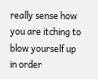really sense how you are itching to blow yourself up in order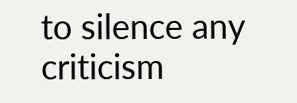to silence any criticism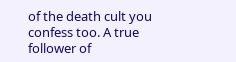of the death cult you confess too. A true follower of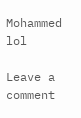Mohammed lol

Leave a comment